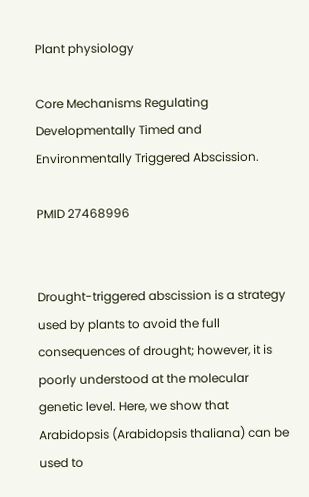Plant physiology

Core Mechanisms Regulating Developmentally Timed and Environmentally Triggered Abscission.

PMID 27468996


Drought-triggered abscission is a strategy used by plants to avoid the full consequences of drought; however, it is poorly understood at the molecular genetic level. Here, we show that Arabidopsis (Arabidopsis thaliana) can be used to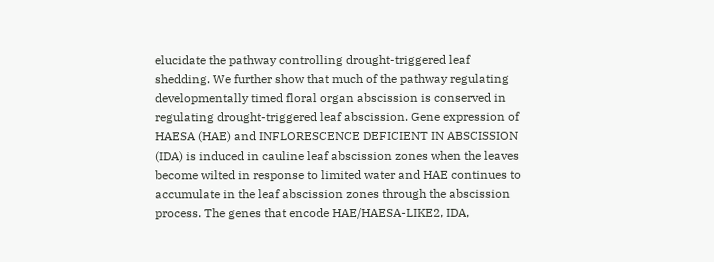elucidate the pathway controlling drought-triggered leaf shedding. We further show that much of the pathway regulating developmentally timed floral organ abscission is conserved in regulating drought-triggered leaf abscission. Gene expression of HAESA (HAE) and INFLORESCENCE DEFICIENT IN ABSCISSION (IDA) is induced in cauline leaf abscission zones when the leaves become wilted in response to limited water and HAE continues to accumulate in the leaf abscission zones through the abscission process. The genes that encode HAE/HAESA-LIKE2, IDA,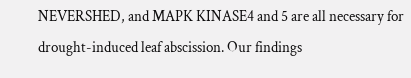NEVERSHED, and MAPK KINASE4 and 5 are all necessary for drought-induced leaf abscission. Our findings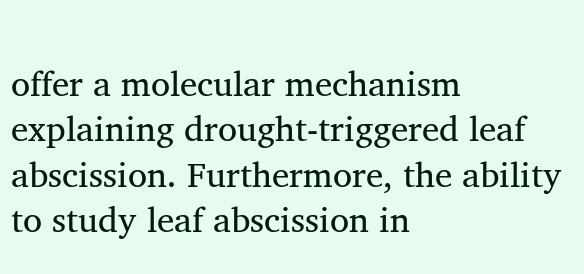offer a molecular mechanism explaining drought-triggered leaf abscission. Furthermore, the ability to study leaf abscission in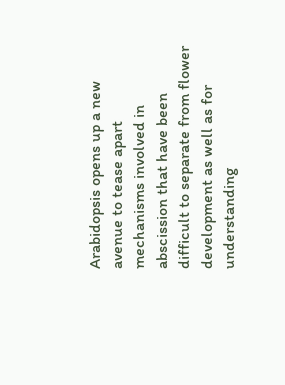Arabidopsis opens up a new avenue to tease apart mechanisms involved in abscission that have been difficult to separate from flower development as well as for understanding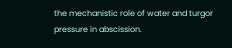the mechanistic role of water and turgor pressure in abscission.